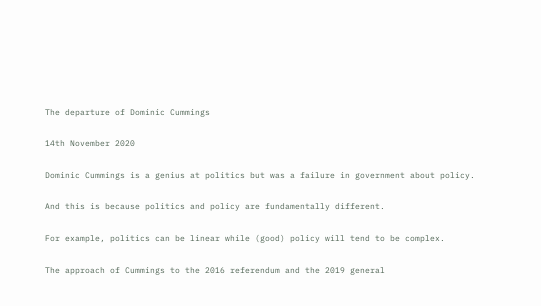The departure of Dominic Cummings

14th November 2020

Dominic Cummings is a genius at politics but was a failure in government about policy.

And this is because politics and policy are fundamentally different.

For example, politics can be linear while (good) policy will tend to be complex.

The approach of Cummings to the 2016 referendum and the 2019 general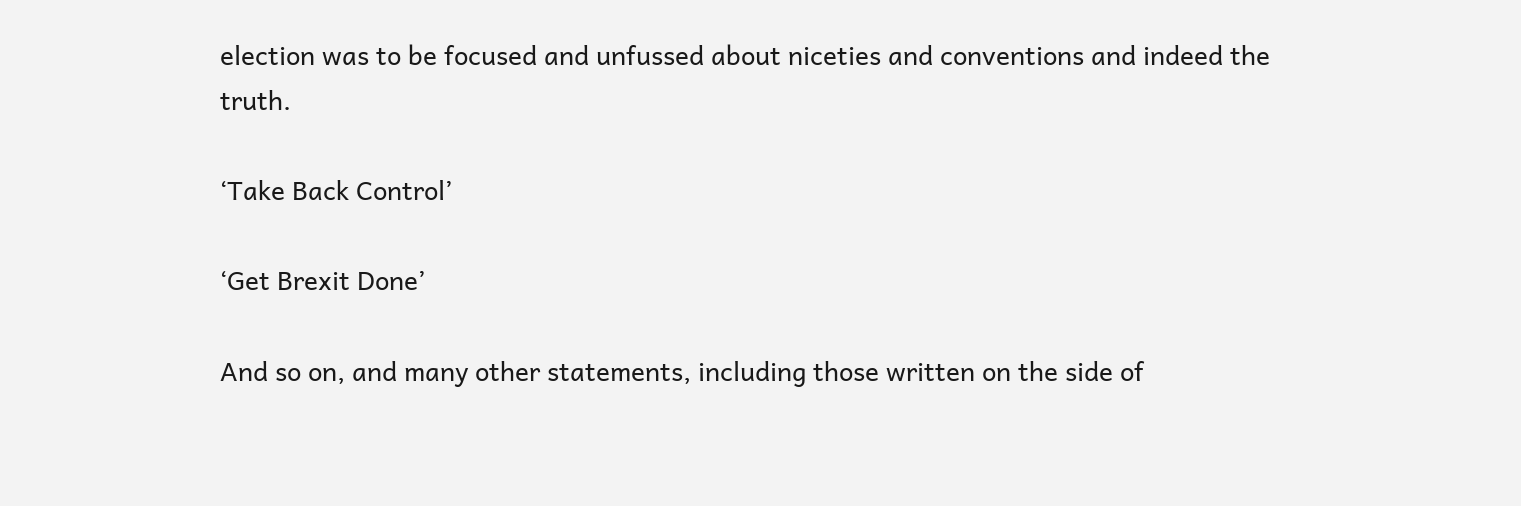election was to be focused and unfussed about niceties and conventions and indeed the truth.

‘Take Back Control’

‘Get Brexit Done’

And so on, and many other statements, including those written on the side of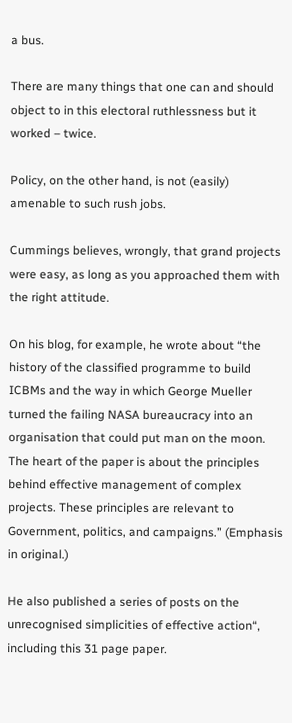a bus.

There are many things that one can and should object to in this electoral ruthlessness but it worked – twice.

Policy, on the other hand, is not (easily) amenable to such rush jobs.

Cummings believes, wrongly, that grand projects were easy, as long as you approached them with the right attitude.

On his blog, for example, he wrote about “the history of the classified programme to build ICBMs and the way in which George Mueller turned the failing NASA bureaucracy into an organisation that could put man on the moon. The heart of the paper is about the principles behind effective management of complex projects. These principles are relevant to Government, politics, and campaigns.” (Emphasis in original.)

He also published a series of posts on the unrecognised simplicities of effective action“, including this 31 page paper.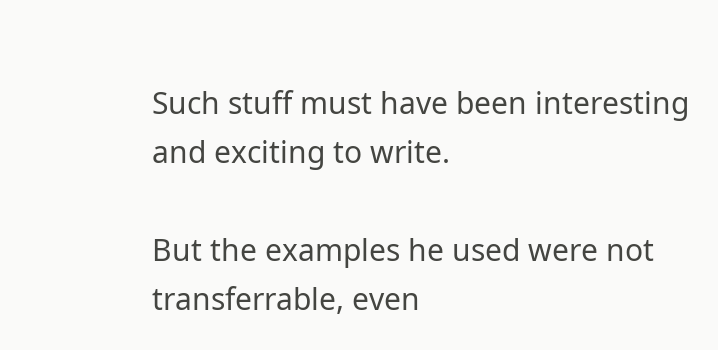Such stuff must have been interesting and exciting to write.

But the examples he used were not transferrable, even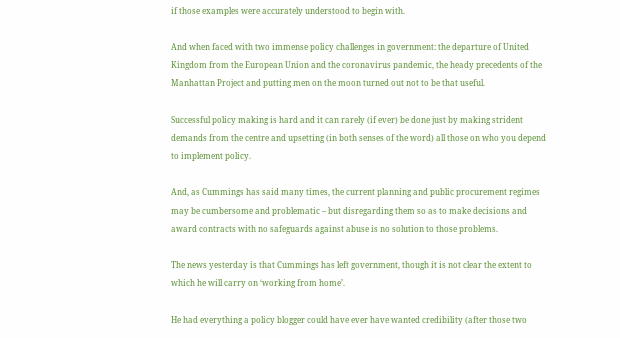if those examples were accurately understood to begin with.

And when faced with two immense policy challenges in government: the departure of United Kingdom from the European Union and the coronavirus pandemic, the heady precedents of the Manhattan Project and putting men on the moon turned out not to be that useful.

Successful policy making is hard and it can rarely (if ever) be done just by making strident demands from the centre and upsetting (in both senses of the word) all those on who you depend to implement policy.

And, as Cummings has said many times, the current planning and public procurement regimes may be cumbersome and problematic – but disregarding them so as to make decisions and award contracts with no safeguards against abuse is no solution to those problems.

The news yesterday is that Cummings has left government, though it is not clear the extent to which he will carry on ‘working from home’.

He had everything a policy blogger could have ever have wanted credibility (after those two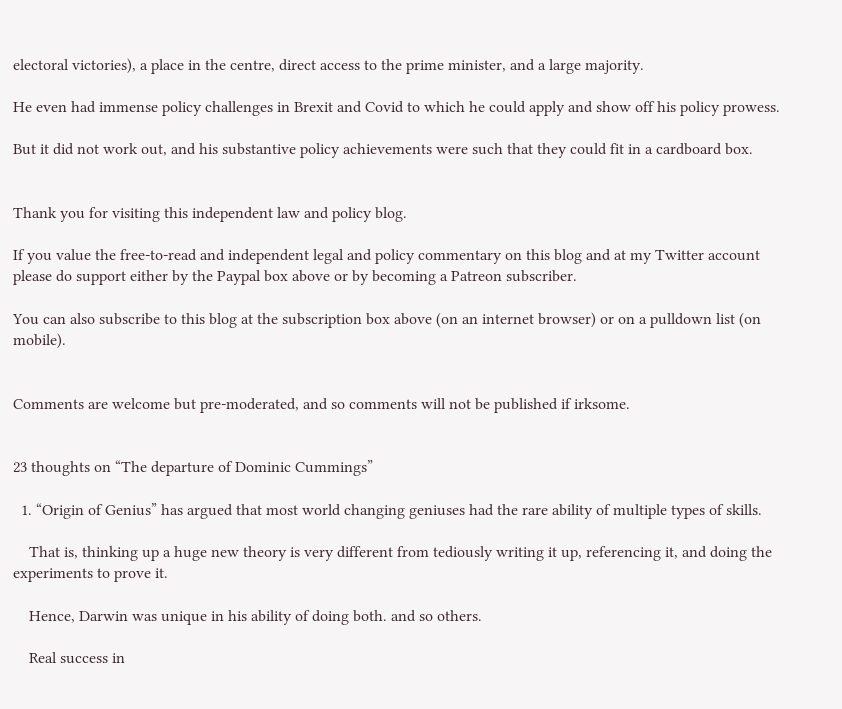electoral victories), a place in the centre, direct access to the prime minister, and a large majority.

He even had immense policy challenges in Brexit and Covid to which he could apply and show off his policy prowess.

But it did not work out, and his substantive policy achievements were such that they could fit in a cardboard box.


Thank you for visiting this independent law and policy blog.

If you value the free-to-read and independent legal and policy commentary on this blog and at my Twitter account please do support either by the Paypal box above or by becoming a Patreon subscriber.

You can also subscribe to this blog at the subscription box above (on an internet browser) or on a pulldown list (on mobile).


Comments are welcome but pre-moderated, and so comments will not be published if irksome.


23 thoughts on “The departure of Dominic Cummings”

  1. “Origin of Genius” has argued that most world changing geniuses had the rare ability of multiple types of skills.

    That is, thinking up a huge new theory is very different from tediously writing it up, referencing it, and doing the experiments to prove it.

    Hence, Darwin was unique in his ability of doing both. and so others.

    Real success in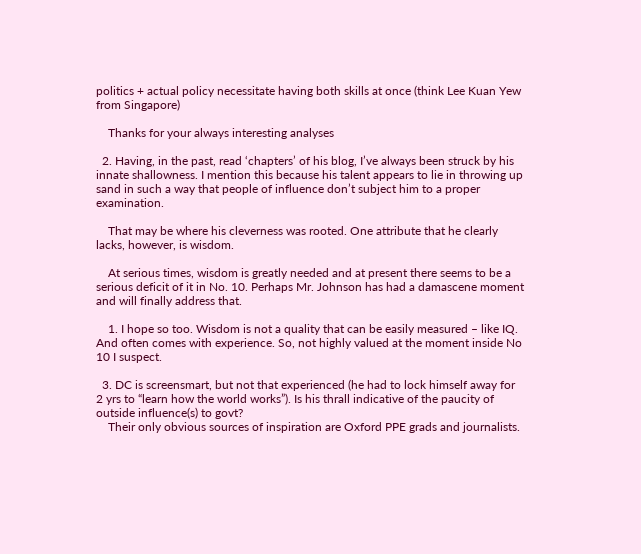politics + actual policy necessitate having both skills at once (think Lee Kuan Yew from Singapore)

    Thanks for your always interesting analyses

  2. Having, in the past, read ‘chapters’ of his blog, I’ve always been struck by his innate shallowness. I mention this because his talent appears to lie in throwing up sand in such a way that people of influence don’t subject him to a proper examination.

    That may be where his cleverness was rooted. One attribute that he clearly lacks, however, is wisdom.

    At serious times, wisdom is greatly needed and at present there seems to be a serious deficit of it in No. 10. Perhaps Mr. Johnson has had a damascene moment and will finally address that.

    1. I hope so too. Wisdom is not a quality that can be easily measured – like IQ. And often comes with experience. So, not highly valued at the moment inside No 10 I suspect.

  3. DC is screensmart, but not that experienced (he had to lock himself away for 2 yrs to “learn how the world works”). Is his thrall indicative of the paucity of outside influence(s) to govt?
    Their only obvious sources of inspiration are Oxford PPE grads and journalists.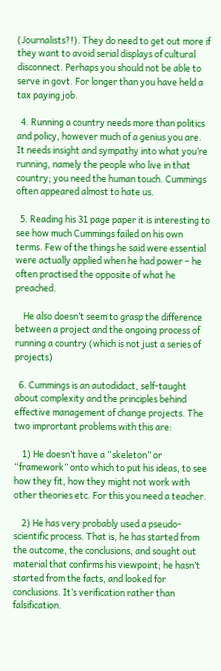(Journalists?!). They do need to get out more if they want to avoid serial displays of cultural disconnect. Perhaps you should not be able to serve in govt. For longer than you have held a tax paying job.

  4. Running a country needs more than politics and policy, however much of a genius you are. It needs insight and sympathy into what you’re running, namely the people who live in that country; you need the human touch. Cummings often appeared almost to hate us.

  5. Reading his 31 page paper it is interesting to see how much Cummings failed on his own terms. Few of the things he said were essential were actually applied when he had power – he often practised the opposite of what he preached.

    He also doesn’t seem to grasp the difference between a project and the ongoing process of running a country (which is not just a series of projects)

  6. Cummings is an autodidact, self-taught about complexity and the principles behind effective management of change projects. The two imprortant problems with this are:

    1) He doesn’t have a “skeleton” or “framework” onto which to put his ideas, to see how they fit, how they might not work with other theories etc. For this you need a teacher.

    2) He has very probably used a pseudo-scientific process. That is, he has started from the outcome, the conclusions, and sought out material that confirms his viewpoint; he hasn’t started from the facts, and looked for conclusions. It’s verification rather than falsification.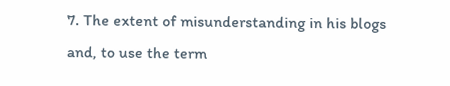7. The extent of misunderstanding in his blogs and, to use the term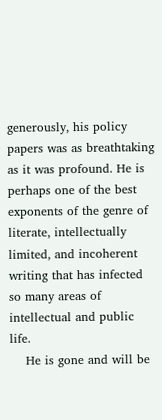generously, his policy papers was as breathtaking as it was profound. He is perhaps one of the best exponents of the genre of literate, intellectually limited, and incoherent writing that has infected so many areas of intellectual and public life.
    He is gone and will be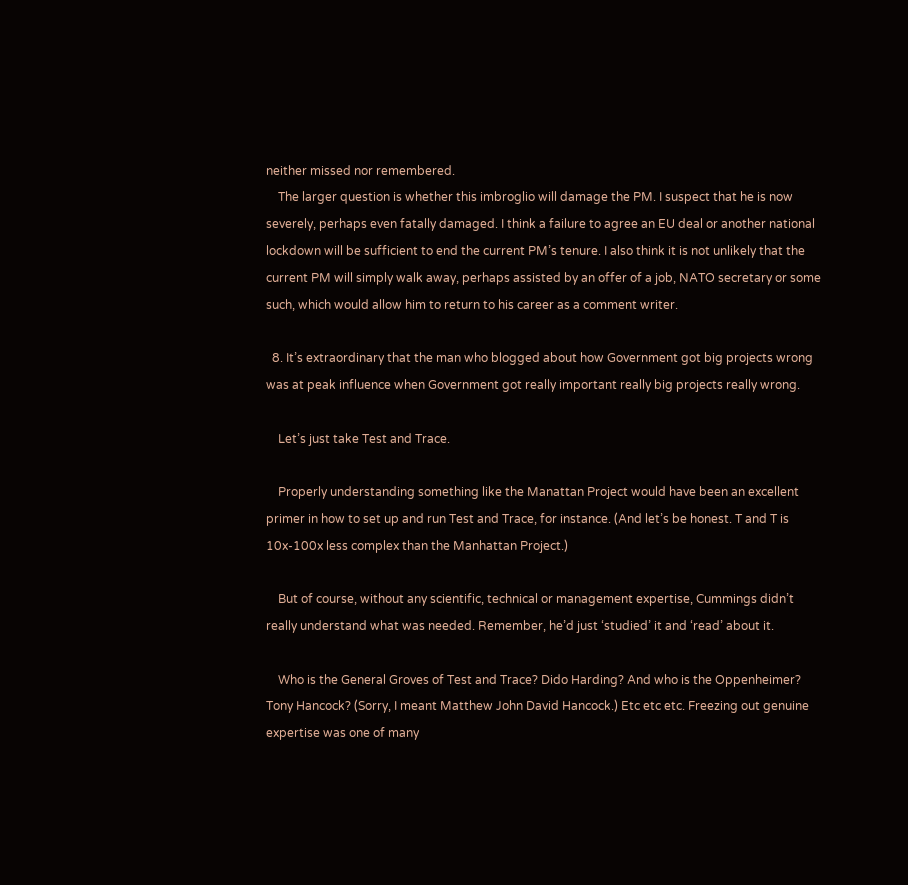neither missed nor remembered.
    The larger question is whether this imbroglio will damage the PM. I suspect that he is now severely, perhaps even fatally damaged. I think a failure to agree an EU deal or another national lockdown will be sufficient to end the current PM’s tenure. I also think it is not unlikely that the current PM will simply walk away, perhaps assisted by an offer of a job, NATO secretary or some such, which would allow him to return to his career as a comment writer.

  8. It’s extraordinary that the man who blogged about how Government got big projects wrong was at peak influence when Government got really important really big projects really wrong.

    Let’s just take Test and Trace.

    Properly understanding something like the Manattan Project would have been an excellent primer in how to set up and run Test and Trace, for instance. (And let’s be honest. T and T is 10x-100x less complex than the Manhattan Project.)

    But of course, without any scientific, technical or management expertise, Cummings didn’t really understand what was needed. Remember, he’d just ‘studied’ it and ‘read’ about it.

    Who is the General Groves of Test and Trace? Dido Harding? And who is the Oppenheimer? Tony Hancock? (Sorry, I meant Matthew John David Hancock.) Etc etc etc. Freezing out genuine expertise was one of many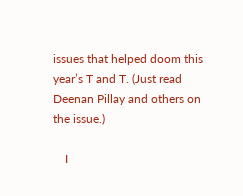issues that helped doom this year’s T and T. (Just read Deenan Pillay and others on the issue.)

    I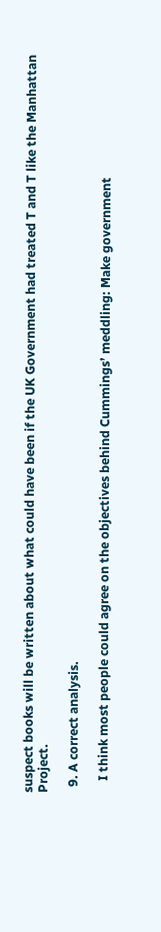suspect books will be written about what could have been if the UK Government had treated T and T like the Manhattan Project.

  9. A correct analysis.

    I think most people could agree on the objectives behind Cummings’ meddling: Make government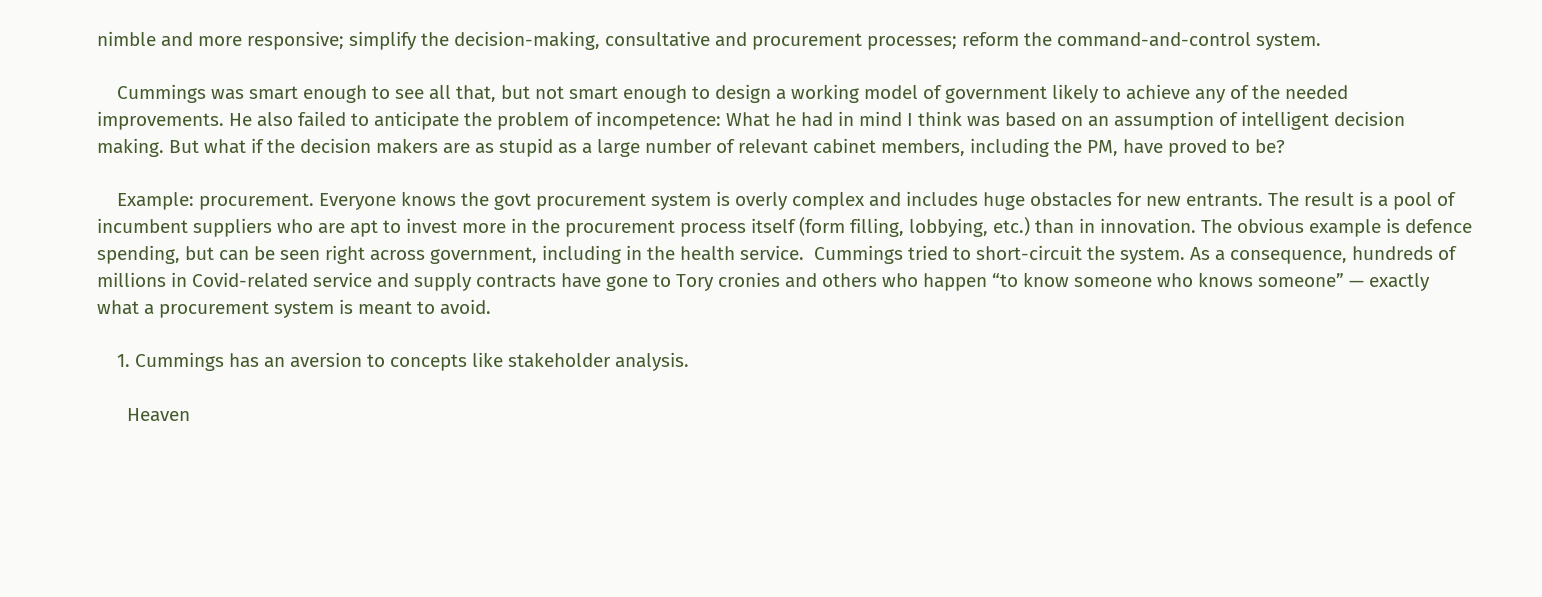nimble and more responsive; simplify the decision-making, consultative and procurement processes; reform the command-and-control system.

    Cummings was smart enough to see all that, but not smart enough to design a working model of government likely to achieve any of the needed improvements. He also failed to anticipate the problem of incompetence: What he had in mind I think was based on an assumption of intelligent decision making. But what if the decision makers are as stupid as a large number of relevant cabinet members, including the PM, have proved to be?

    Example: procurement. Everyone knows the govt procurement system is overly complex and includes huge obstacles for new entrants. The result is a pool of incumbent suppliers who are apt to invest more in the procurement process itself (form filling, lobbying, etc.) than in innovation. The obvious example is defence spending, but can be seen right across government, including in the health service.  Cummings tried to short-circuit the system. As a consequence, hundreds of millions in Covid-related service and supply contracts have gone to Tory cronies and others who happen “to know someone who knows someone” — exactly what a procurement system is meant to avoid.

    1. Cummings has an aversion to concepts like stakeholder analysis.

      Heaven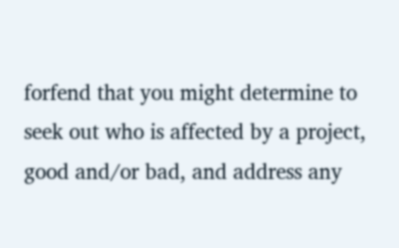forfend that you might determine to seek out who is affected by a project, good and/or bad, and address any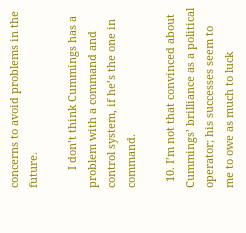concerns to avoid problems in the future.

      I don’t think Cummings has a problem with a command and control system, if he’s the one in command.

  10. I’m not that convinced about Cummings’ brilliance as a political operator; his successes seem to me to owe as much to luck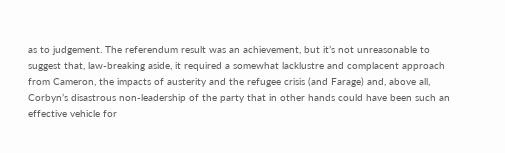as to judgement. The referendum result was an achievement, but it’s not unreasonable to suggest that, law-breaking aside, it required a somewhat lacklustre and complacent approach from Cameron, the impacts of austerity and the refugee crisis (and Farage) and, above all, Corbyn’s disastrous non-leadership of the party that in other hands could have been such an effective vehicle for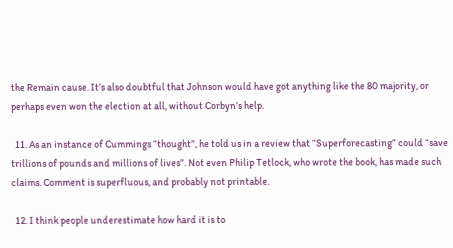the Remain cause. It’s also doubtful that Johnson would have got anything like the 80 majority, or perhaps even won the election at all, without Corbyn’s help.

  11. As an instance of Cummings “thought”, he told us in a review that “Superforecasting” could “save trillions of pounds and millions of lives”. Not even Philip Tetlock, who wrote the book, has made such claims. Comment is superfluous, and probably not printable.

  12. I think people underestimate how hard it is to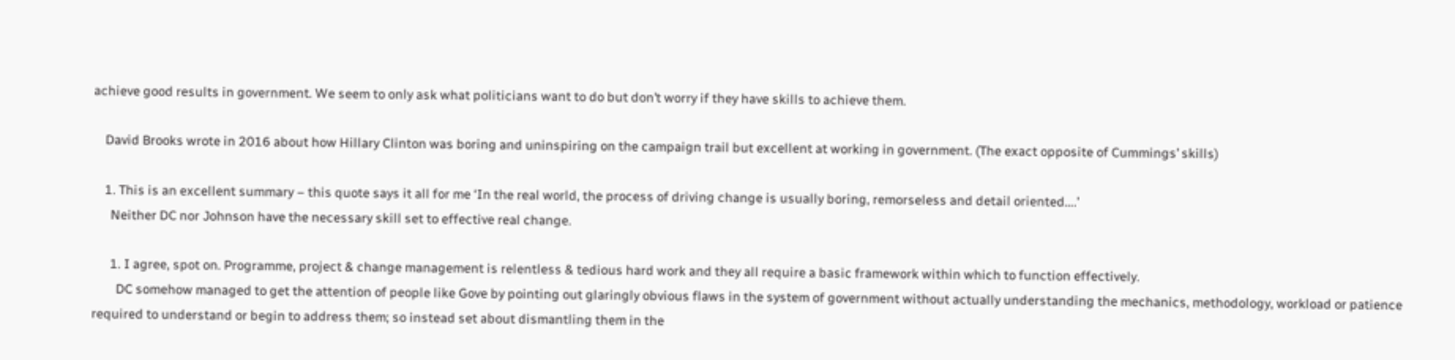achieve good results in government. We seem to only ask what politicians want to do but don’t worry if they have skills to achieve them.

    David Brooks wrote in 2016 about how Hillary Clinton was boring and uninspiring on the campaign trail but excellent at working in government. (The exact opposite of Cummings’ skills)

    1. This is an excellent summary – this quote says it all for me ‘In the real world, the process of driving change is usually boring, remorseless and detail oriented….’
      Neither DC nor Johnson have the necessary skill set to effective real change.

      1. I agree, spot on. Programme, project & change management is relentless & tedious hard work and they all require a basic framework within which to function effectively.
        DC somehow managed to get the attention of people like Gove by pointing out glaringly obvious flaws in the system of government without actually understanding the mechanics, methodology, workload or patience required to understand or begin to address them; so instead set about dismantling them in the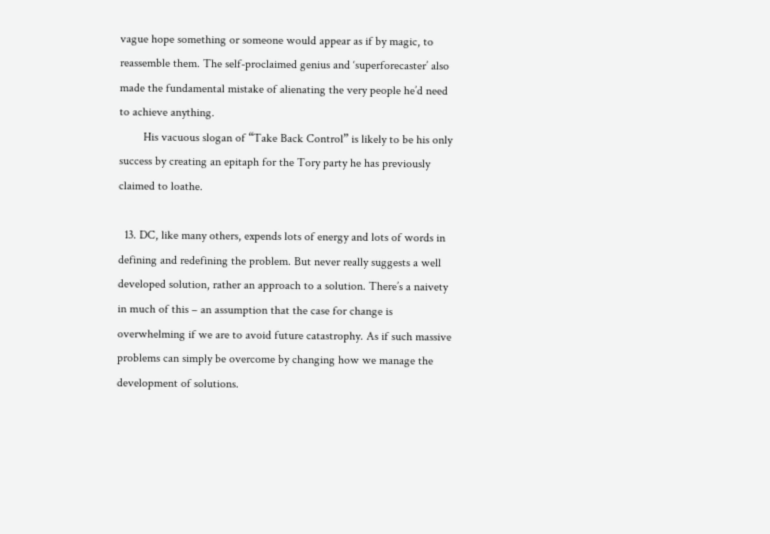vague hope something or someone would appear as if by magic, to reassemble them. The self-proclaimed genius and ‘superforecaster’ also made the fundamental mistake of alienating the very people he’d need to achieve anything.
        His vacuous slogan of “Take Back Control” is likely to be his only success by creating an epitaph for the Tory party he has previously claimed to loathe.

  13. DC, like many others, expends lots of energy and lots of words in defining and redefining the problem. But never really suggests a well developed solution, rather an approach to a solution. There’s a naivety in much of this – an assumption that the case for change is overwhelming if we are to avoid future catastrophy. As if such massive problems can simply be overcome by changing how we manage the development of solutions.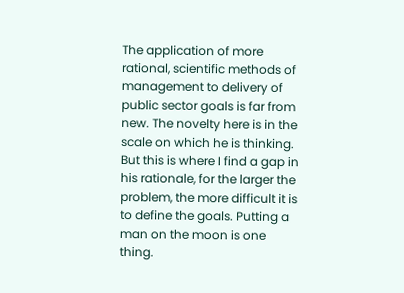The application of more rational, scientific methods of management to delivery of public sector goals is far from new. The novelty here is in the scale on which he is thinking. But this is where I find a gap in his rationale, for the larger the problem, the more difficult it is to define the goals. Putting a man on the moon is one thing.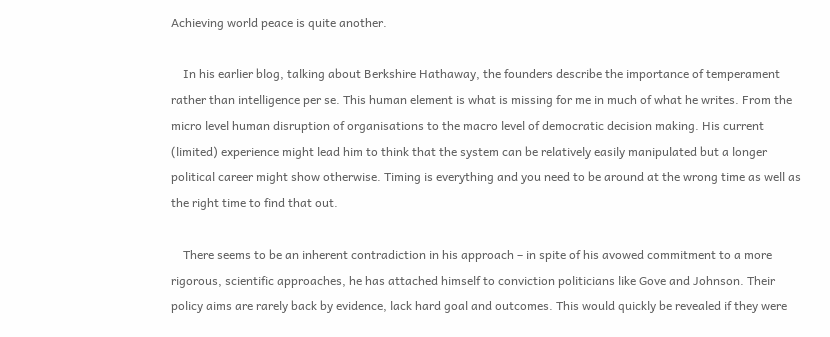Achieving world peace is quite another.

    In his earlier blog, talking about Berkshire Hathaway, the founders describe the importance of temperament rather than intelligence per se. This human element is what is missing for me in much of what he writes. From the micro level human disruption of organisations to the macro level of democratic decision making. His current (limited) experience might lead him to think that the system can be relatively easily manipulated but a longer political career might show otherwise. Timing is everything and you need to be around at the wrong time as well as the right time to find that out.

    There seems to be an inherent contradiction in his approach – in spite of his avowed commitment to a more rigorous, scientific approaches, he has attached himself to conviction politicians like Gove and Johnson. Their policy aims are rarely back by evidence, lack hard goal and outcomes. This would quickly be revealed if they were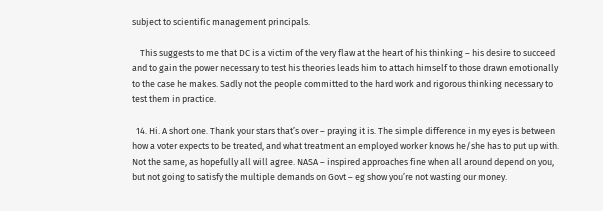subject to scientific management principals.

    This suggests to me that DC is a victim of the very flaw at the heart of his thinking – his desire to succeed and to gain the power necessary to test his theories leads him to attach himself to those drawn emotionally to the case he makes. Sadly not the people committed to the hard work and rigorous thinking necessary to test them in practice.

  14. Hi. A short one. Thank your stars that’s over – praying it is. The simple difference in my eyes is between how a voter expects to be treated, and what treatment an employed worker knows he/she has to put up with. Not the same, as hopefully all will agree. NASA – inspired approaches fine when all around depend on you, but not going to satisfy the multiple demands on Govt – eg show you’re not wasting our money.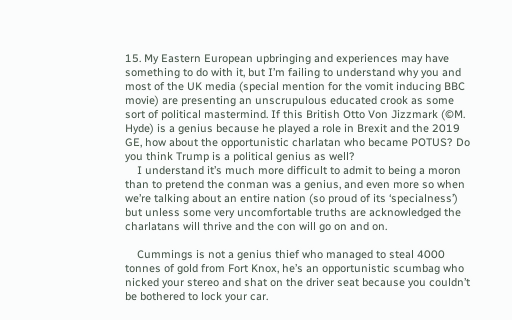15. My Eastern European upbringing and experiences may have something to do with it, but I’m failing to understand why you and most of the UK media (special mention for the vomit inducing BBC movie) are presenting an unscrupulous educated crook as some sort of political mastermind. If this British Otto Von Jizzmark (©M. Hyde) is a genius because he played a role in Brexit and the 2019 GE, how about the opportunistic charlatan who became POTUS? Do you think Trump is a political genius as well?
    I understand it’s much more difficult to admit to being a moron than to pretend the conman was a genius, and even more so when we’re talking about an entire nation (so proud of its ‘specialness’) but unless some very uncomfortable truths are acknowledged the charlatans will thrive and the con will go on and on.

    Cummings is not a genius thief who managed to steal 4000 tonnes of gold from Fort Knox, he’s an opportunistic scumbag who nicked your stereo and shat on the driver seat because you couldn’t be bothered to lock your car.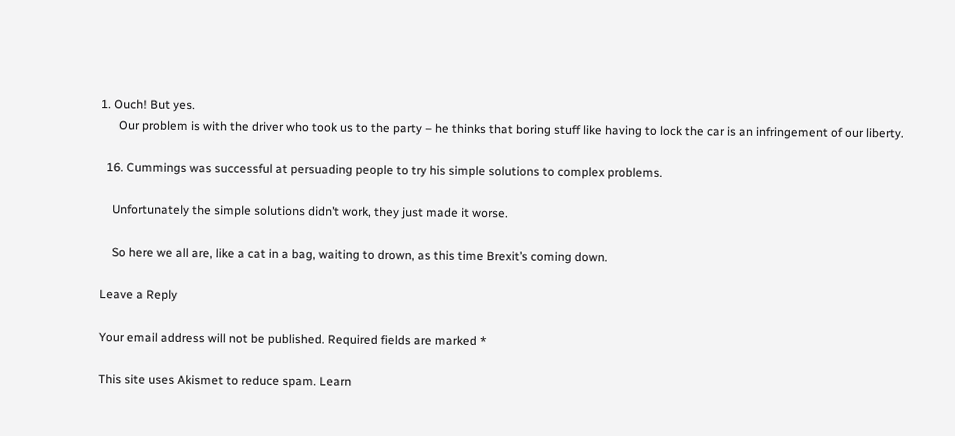1. Ouch! But yes.
      Our problem is with the driver who took us to the party – he thinks that boring stuff like having to lock the car is an infringement of our liberty.

  16. Cummings was successful at persuading people to try his simple solutions to complex problems.

    Unfortunately the simple solutions didn’t work, they just made it worse.

    So here we all are, like a cat in a bag, waiting to drown, as this time Brexit’s coming down.

Leave a Reply

Your email address will not be published. Required fields are marked *

This site uses Akismet to reduce spam. Learn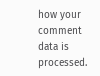how your comment data is processed.